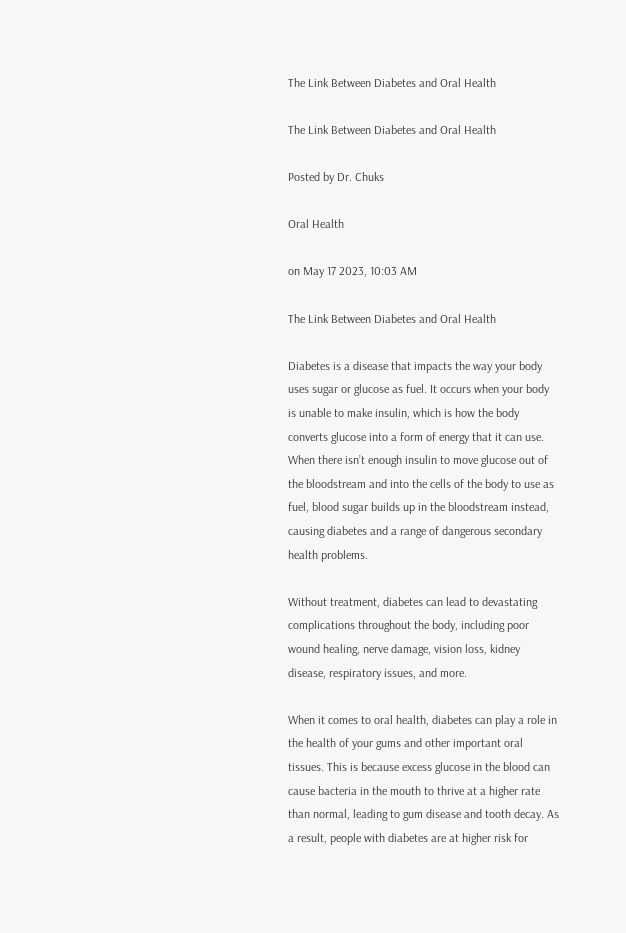The Link Between Diabetes and Oral Health

The Link Between Diabetes and Oral Health

Posted by Dr. Chuks

Oral Health

on May 17 2023, 10:03 AM

The Link Between Diabetes and Oral Health

Diabetes is a disease that impacts the way your body uses sugar or glucose as fuel. It occurs when your body is unable to make insulin, which is how the body converts glucose into a form of energy that it can use. When there isn’t enough insulin to move glucose out of the bloodstream and into the cells of the body to use as fuel, blood sugar builds up in the bloodstream instead, causing diabetes and a range of dangerous secondary health problems.

Without treatment, diabetes can lead to devastating complications throughout the body, including poor wound healing, nerve damage, vision loss, kidney disease, respiratory issues, and more.

When it comes to oral health, diabetes can play a role in the health of your gums and other important oral tissues. This is because excess glucose in the blood can cause bacteria in the mouth to thrive at a higher rate than normal, leading to gum disease and tooth decay. As a result, people with diabetes are at higher risk for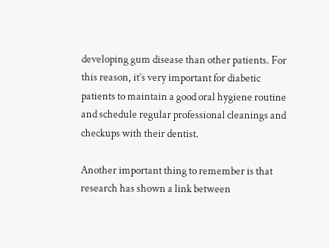developing gum disease than other patients. For this reason, it’s very important for diabetic patients to maintain a good oral hygiene routine and schedule regular professional cleanings and checkups with their dentist.

Another important thing to remember is that research has shown a link between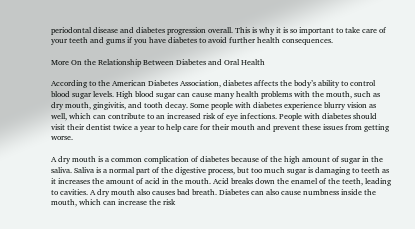periodontal disease and diabetes progression overall. This is why it is so important to take care of your teeth and gums if you have diabetes to avoid further health consequences.

More On the Relationship Between Diabetes and Oral Health

According to the American Diabetes Association, diabetes affects the body’s ability to control blood sugar levels. High blood sugar can cause many health problems with the mouth, such as dry mouth, gingivitis, and tooth decay. Some people with diabetes experience blurry vision as well, which can contribute to an increased risk of eye infections. People with diabetes should visit their dentist twice a year to help care for their mouth and prevent these issues from getting worse.

A dry mouth is a common complication of diabetes because of the high amount of sugar in the saliva. Saliva is a normal part of the digestive process, but too much sugar is damaging to teeth as it increases the amount of acid in the mouth. Acid breaks down the enamel of the teeth, leading to cavities. A dry mouth also causes bad breath. Diabetes can also cause numbness inside the mouth, which can increase the risk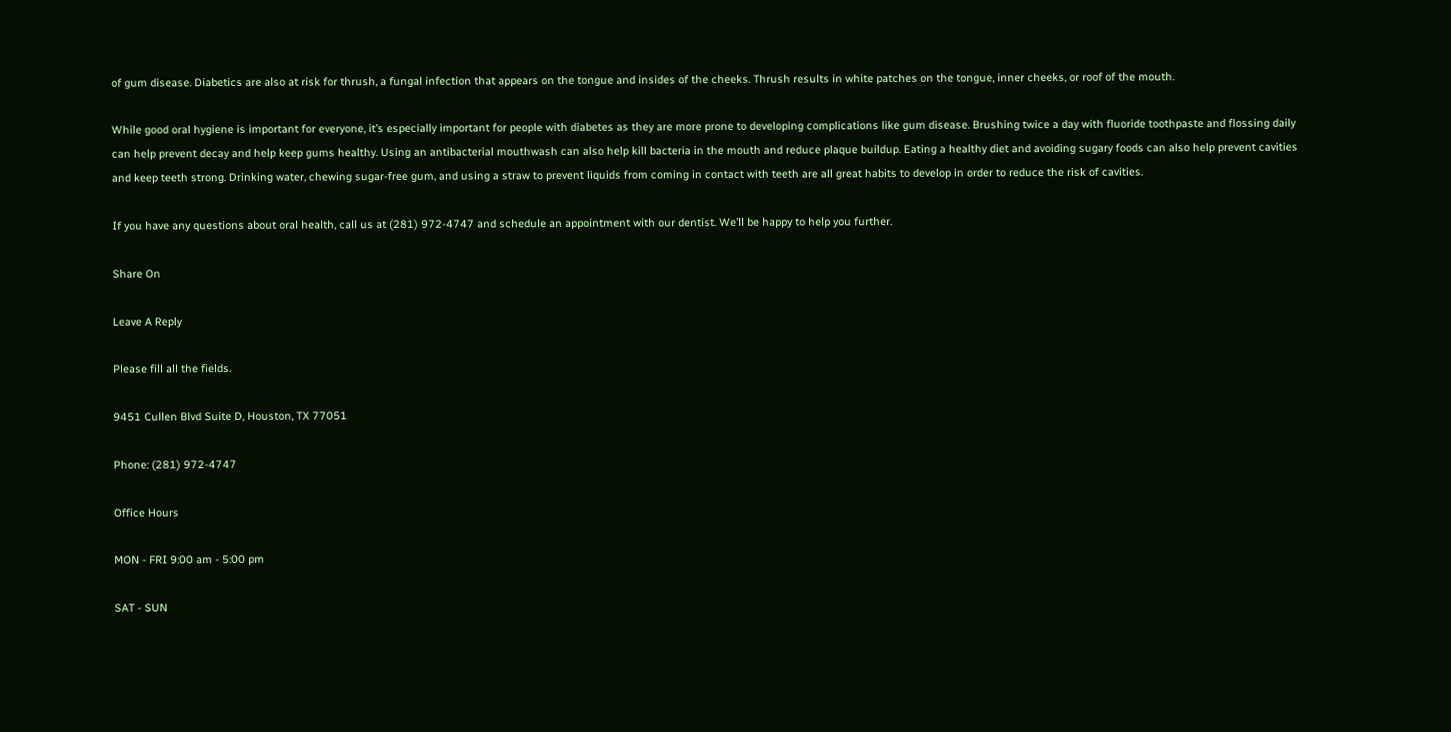of gum disease. Diabetics are also at risk for thrush, a fungal infection that appears on the tongue and insides of the cheeks. Thrush results in white patches on the tongue, inner cheeks, or roof of the mouth.

While good oral hygiene is important for everyone, it’s especially important for people with diabetes as they are more prone to developing complications like gum disease. Brushing twice a day with fluoride toothpaste and flossing daily can help prevent decay and help keep gums healthy. Using an antibacterial mouthwash can also help kill bacteria in the mouth and reduce plaque buildup. Eating a healthy diet and avoiding sugary foods can also help prevent cavities and keep teeth strong. Drinking water, chewing sugar-free gum, and using a straw to prevent liquids from coming in contact with teeth are all great habits to develop in order to reduce the risk of cavities.

If you have any questions about oral health, call us at (281) 972-4747 and schedule an appointment with our dentist. We’ll be happy to help you further.

Share On

Leave A Reply

Please fill all the fields.

9451 Cullen Blvd Suite D, Houston, TX 77051

Phone: (281) 972-4747

Office Hours

MON - FRI 9:00 am - 5:00 pm

SAT - SUN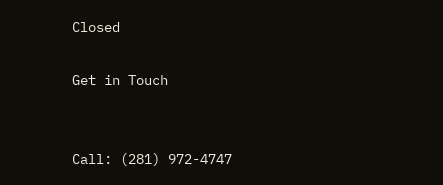Closed

Get in Touch


Call: (281) 972-4747